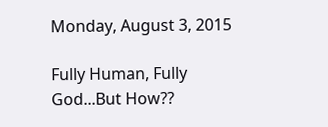Monday, August 3, 2015

Fully Human, Fully God...But How??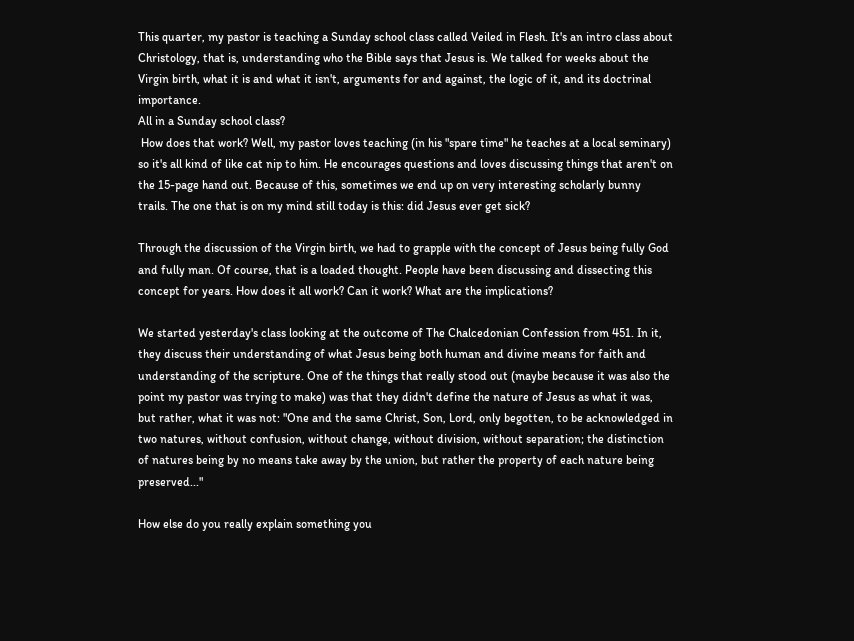This quarter, my pastor is teaching a Sunday school class called Veiled in Flesh. It's an intro class about Christology, that is, understanding who the Bible says that Jesus is. We talked for weeks about the Virgin birth, what it is and what it isn't, arguments for and against, the logic of it, and its doctrinal importance.
All in a Sunday school class?
 How does that work? Well, my pastor loves teaching (in his "spare time" he teaches at a local seminary) so it's all kind of like cat nip to him. He encourages questions and loves discussing things that aren't on the 15-page hand out. Because of this, sometimes we end up on very interesting scholarly bunny trails. The one that is on my mind still today is this: did Jesus ever get sick?

Through the discussion of the Virgin birth, we had to grapple with the concept of Jesus being fully God and fully man. Of course, that is a loaded thought. People have been discussing and dissecting this concept for years. How does it all work? Can it work? What are the implications?

We started yesterday's class looking at the outcome of The Chalcedonian Confession from 451. In it, they discuss their understanding of what Jesus being both human and divine means for faith and understanding of the scripture. One of the things that really stood out (maybe because it was also the point my pastor was trying to make) was that they didn't define the nature of Jesus as what it was, but rather, what it was not: "One and the same Christ, Son, Lord, only begotten, to be acknowledged in two natures, without confusion, without change, without division, without separation; the distinction of natures being by no means take away by the union, but rather the property of each nature being preserved..."

How else do you really explain something you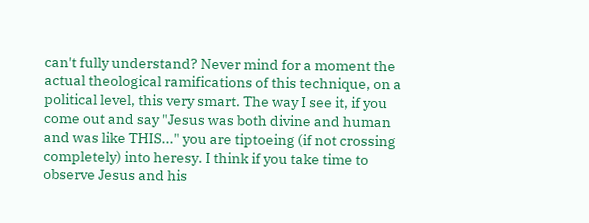can't fully understand? Never mind for a moment the actual theological ramifications of this technique, on a political level, this very smart. The way I see it, if you come out and say "Jesus was both divine and human and was like THIS..." you are tiptoeing (if not crossing completely) into heresy. I think if you take time to observe Jesus and his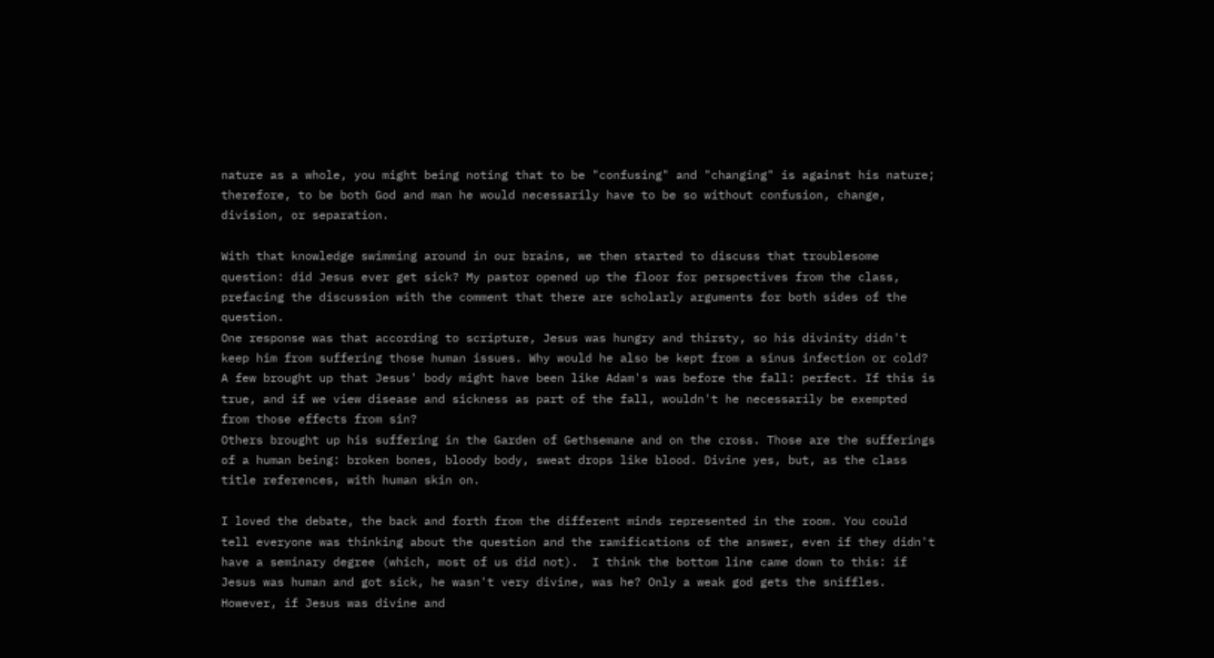nature as a whole, you might being noting that to be "confusing" and "changing" is against his nature; therefore, to be both God and man he would necessarily have to be so without confusion, change, division, or separation.

With that knowledge swimming around in our brains, we then started to discuss that troublesome question: did Jesus ever get sick? My pastor opened up the floor for perspectives from the class, prefacing the discussion with the comment that there are scholarly arguments for both sides of the question.
One response was that according to scripture, Jesus was hungry and thirsty, so his divinity didn't keep him from suffering those human issues. Why would he also be kept from a sinus infection or cold?
A few brought up that Jesus' body might have been like Adam's was before the fall: perfect. If this is true, and if we view disease and sickness as part of the fall, wouldn't he necessarily be exempted from those effects from sin?
Others brought up his suffering in the Garden of Gethsemane and on the cross. Those are the sufferings of a human being: broken bones, bloody body, sweat drops like blood. Divine yes, but, as the class title references, with human skin on.

I loved the debate, the back and forth from the different minds represented in the room. You could tell everyone was thinking about the question and the ramifications of the answer, even if they didn't have a seminary degree (which, most of us did not).  I think the bottom line came down to this: if Jesus was human and got sick, he wasn't very divine, was he? Only a weak god gets the sniffles. However, if Jesus was divine and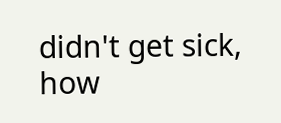didn't get sick, how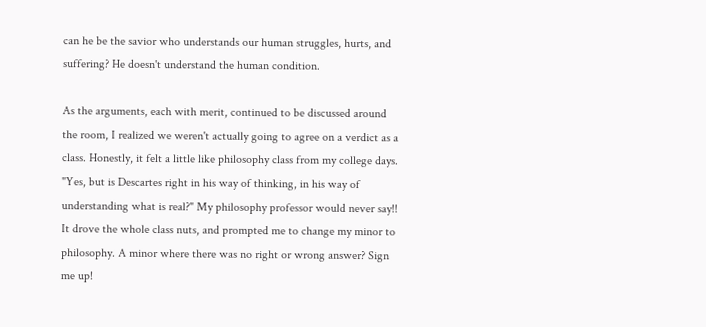can he be the savior who understands our human struggles, hurts, and suffering? He doesn't understand the human condition.

As the arguments, each with merit, continued to be discussed around the room, I realized we weren't actually going to agree on a verdict as a class. Honestly, it felt a little like philosophy class from my college days. "Yes, but is Descartes right in his way of thinking, in his way of understanding what is real?" My philosophy professor would never say!! It drove the whole class nuts, and prompted me to change my minor to philosophy. A minor where there was no right or wrong answer? Sign me up!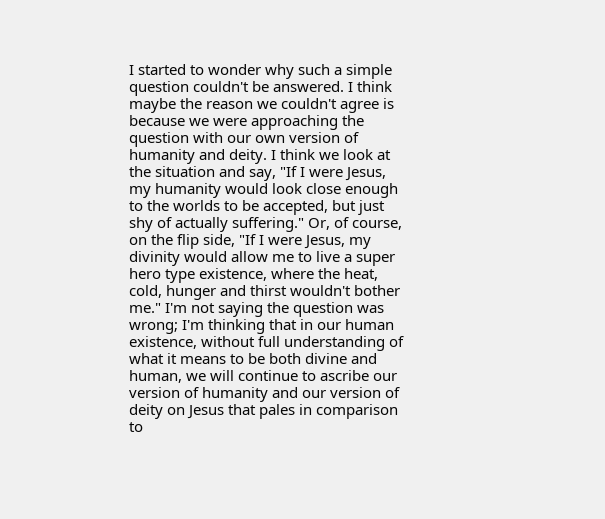I started to wonder why such a simple question couldn't be answered. I think maybe the reason we couldn't agree is because we were approaching the question with our own version of humanity and deity. I think we look at the situation and say, "If I were Jesus, my humanity would look close enough to the worlds to be accepted, but just shy of actually suffering." Or, of course, on the flip side, "If I were Jesus, my divinity would allow me to live a super hero type existence, where the heat, cold, hunger and thirst wouldn't bother me." I'm not saying the question was wrong; I'm thinking that in our human existence, without full understanding of what it means to be both divine and human, we will continue to ascribe our version of humanity and our version of deity on Jesus that pales in comparison to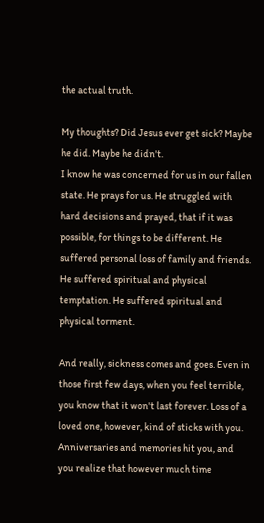the actual truth.

My thoughts? Did Jesus ever get sick? Maybe he did. Maybe he didn't.
I know he was concerned for us in our fallen state. He prays for us. He struggled with hard decisions and prayed, that if it was possible, for things to be different. He suffered personal loss of family and friends. He suffered spiritual and physical temptation. He suffered spiritual and physical torment.

And really, sickness comes and goes. Even in those first few days, when you feel terrible, you know that it won't last forever. Loss of a loved one, however, kind of sticks with you. Anniversaries and memories hit you, and you realize that however much time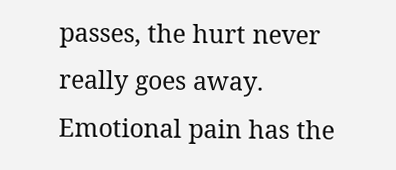passes, the hurt never really goes away. Emotional pain has the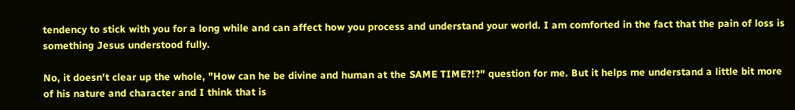tendency to stick with you for a long while and can affect how you process and understand your world. I am comforted in the fact that the pain of loss is something Jesus understood fully.

No, it doesn't clear up the whole, "How can he be divine and human at the SAME TIME?!?" question for me. But it helps me understand a little bit more of his nature and character and I think that is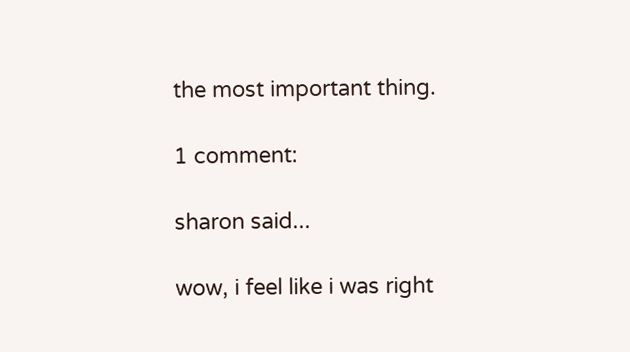the most important thing.

1 comment:

sharon said...

wow, i feel like i was right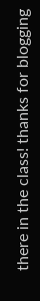there in the class! thanks for blogging